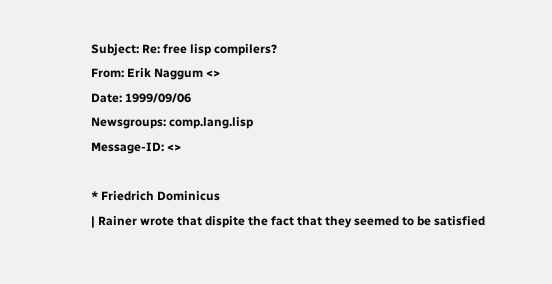Subject: Re: free lisp compilers?
From: Erik Naggum <>
Date: 1999/09/06
Newsgroups: comp.lang.lisp
Message-ID: <>

* Friedrich Dominicus
| Rainer wrote that dispite the fact that they seemed to be satisfied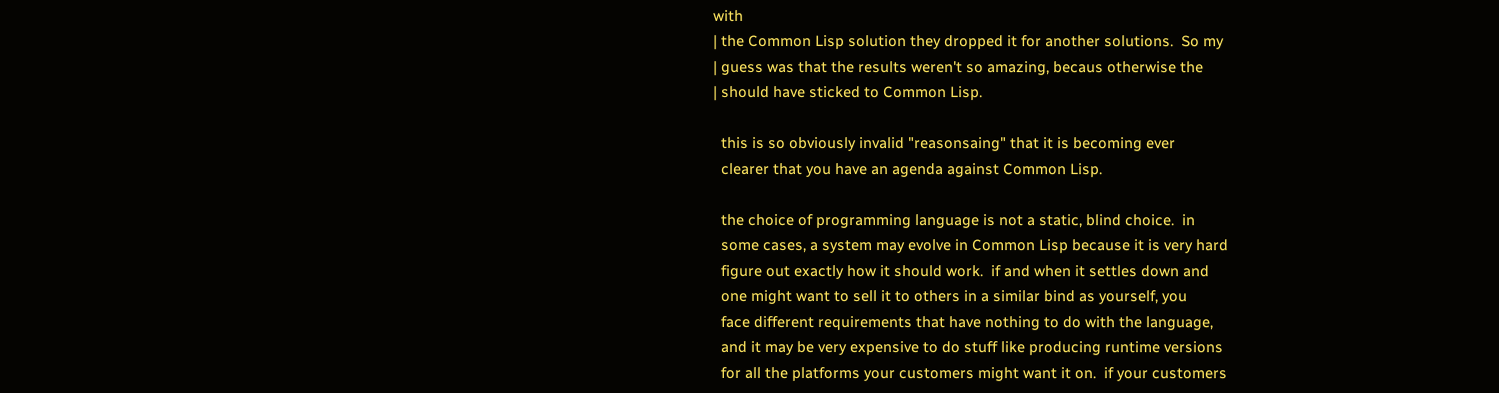with
| the Common Lisp solution they dropped it for another solutions.  So my
| guess was that the results weren't so amazing, becaus otherwise the
| should have sticked to Common Lisp.

  this is so obviously invalid "reasonsaing" that it is becoming ever
  clearer that you have an agenda against Common Lisp.

  the choice of programming language is not a static, blind choice.  in
  some cases, a system may evolve in Common Lisp because it is very hard
  figure out exactly how it should work.  if and when it settles down and
  one might want to sell it to others in a similar bind as yourself, you
  face different requirements that have nothing to do with the language,
  and it may be very expensive to do stuff like producing runtime versions
  for all the platforms your customers might want it on.  if your customers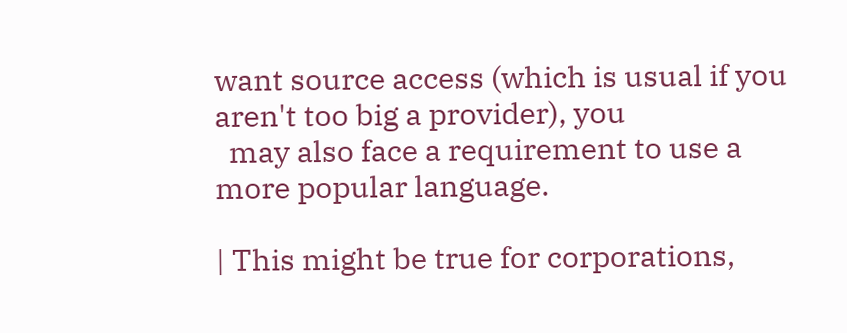want source access (which is usual if you aren't too big a provider), you
  may also face a requirement to use a more popular language.

| This might be true for corporations,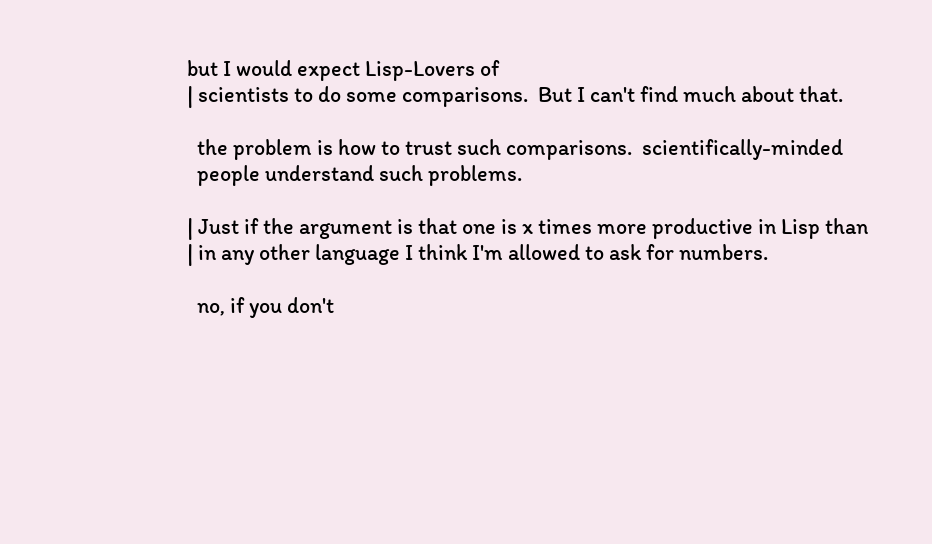but I would expect Lisp-Lovers of
| scientists to do some comparisons.  But I can't find much about that.

  the problem is how to trust such comparisons.  scientifically-minded
  people understand such problems.

| Just if the argument is that one is x times more productive in Lisp than
| in any other language I think I'm allowed to ask for numbers.

  no, if you don't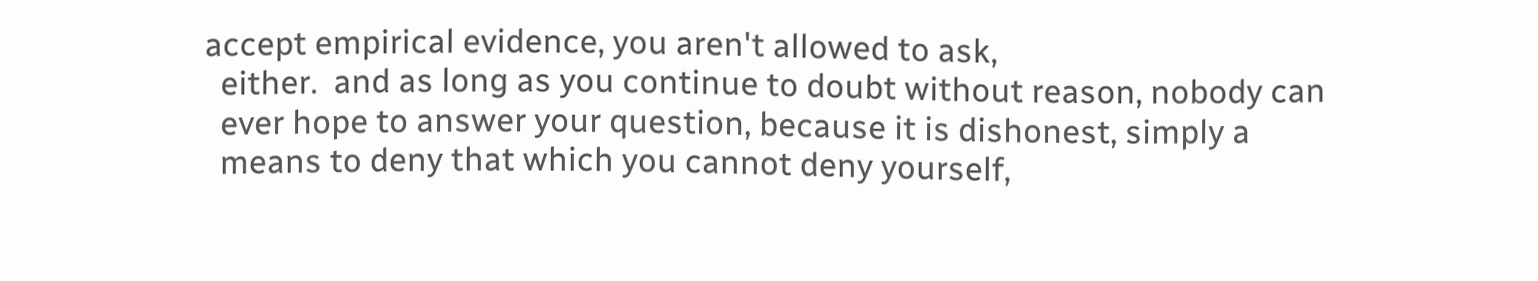accept empirical evidence, you aren't allowed to ask,
  either.  and as long as you continue to doubt without reason, nobody can
  ever hope to answer your question, because it is dishonest, simply a
  means to deny that which you cannot deny yourself,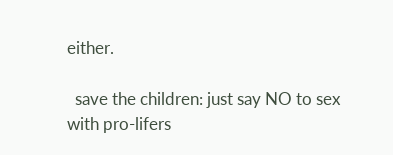either.

  save the children: just say NO to sex with pro-lifers